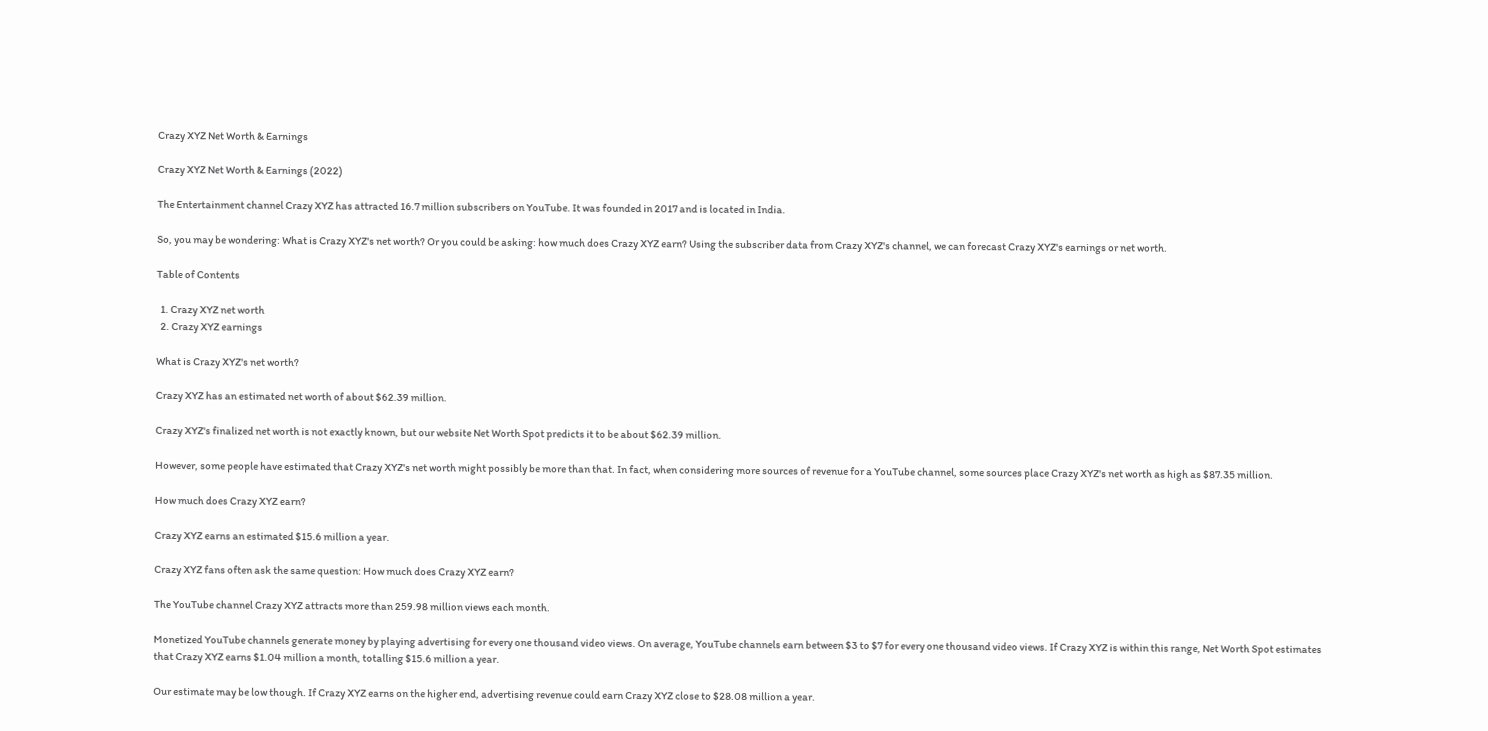Crazy XYZ Net Worth & Earnings

Crazy XYZ Net Worth & Earnings (2022)

The Entertainment channel Crazy XYZ has attracted 16.7 million subscribers on YouTube. It was founded in 2017 and is located in India.

So, you may be wondering: What is Crazy XYZ's net worth? Or you could be asking: how much does Crazy XYZ earn? Using the subscriber data from Crazy XYZ's channel, we can forecast Crazy XYZ's earnings or net worth.

Table of Contents

  1. Crazy XYZ net worth
  2. Crazy XYZ earnings

What is Crazy XYZ's net worth?

Crazy XYZ has an estimated net worth of about $62.39 million.

Crazy XYZ's finalized net worth is not exactly known, but our website Net Worth Spot predicts it to be about $62.39 million.

However, some people have estimated that Crazy XYZ's net worth might possibly be more than that. In fact, when considering more sources of revenue for a YouTube channel, some sources place Crazy XYZ's net worth as high as $87.35 million.

How much does Crazy XYZ earn?

Crazy XYZ earns an estimated $15.6 million a year.

Crazy XYZ fans often ask the same question: How much does Crazy XYZ earn?

The YouTube channel Crazy XYZ attracts more than 259.98 million views each month.

Monetized YouTube channels generate money by playing advertising for every one thousand video views. On average, YouTube channels earn between $3 to $7 for every one thousand video views. If Crazy XYZ is within this range, Net Worth Spot estimates that Crazy XYZ earns $1.04 million a month, totalling $15.6 million a year.

Our estimate may be low though. If Crazy XYZ earns on the higher end, advertising revenue could earn Crazy XYZ close to $28.08 million a year.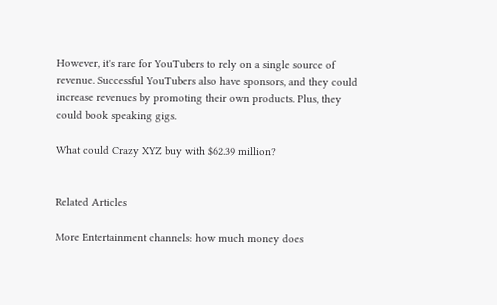However, it's rare for YouTubers to rely on a single source of revenue. Successful YouTubers also have sponsors, and they could increase revenues by promoting their own products. Plus, they could book speaking gigs.

What could Crazy XYZ buy with $62.39 million?


Related Articles

More Entertainment channels: how much money does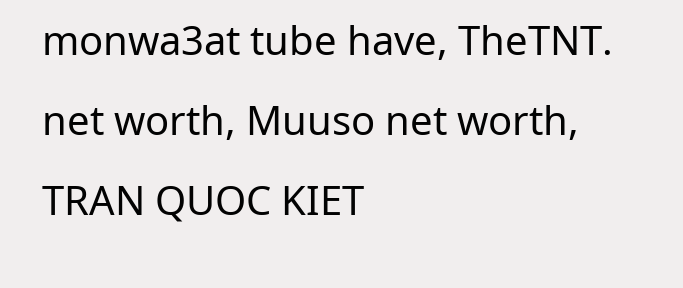monwa3at tube have, TheTNT. net worth, Muuso net worth, TRAN QUOC KIET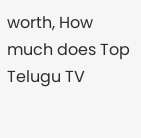worth, How much does Top Telugu TV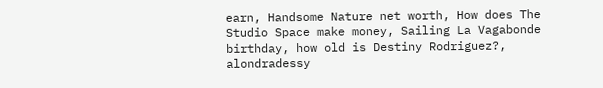earn, Handsome Nature net worth, How does The Studio Space make money, Sailing La Vagabonde birthday, how old is Destiny Rodriguez?, alondradessy